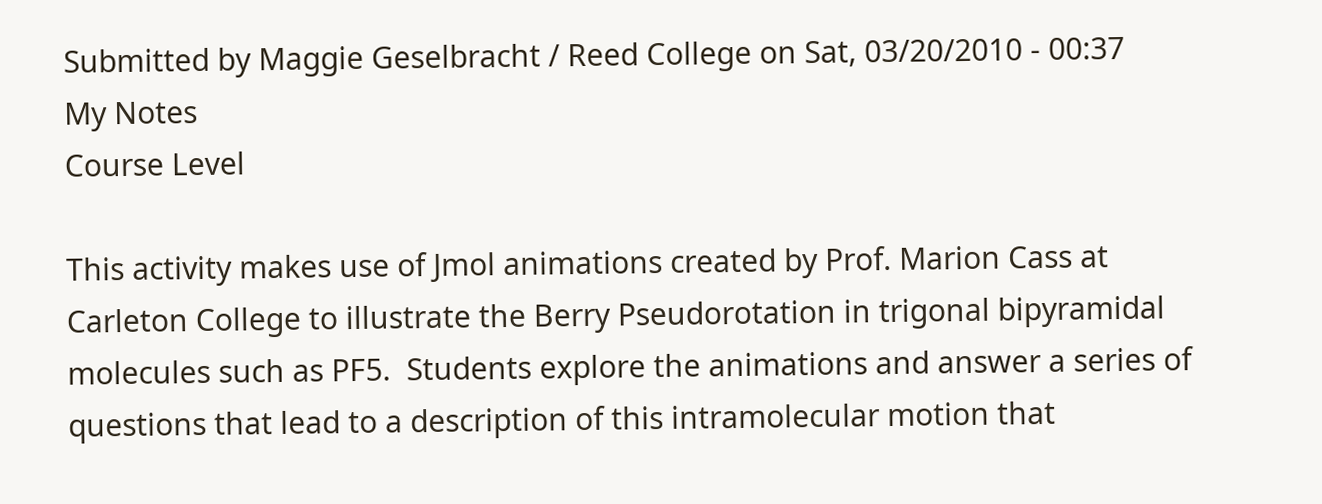Submitted by Maggie Geselbracht / Reed College on Sat, 03/20/2010 - 00:37
My Notes
Course Level

This activity makes use of Jmol animations created by Prof. Marion Cass at Carleton College to illustrate the Berry Pseudorotation in trigonal bipyramidal molecules such as PF5.  Students explore the animations and answer a series of questions that lead to a description of this intramolecular motion that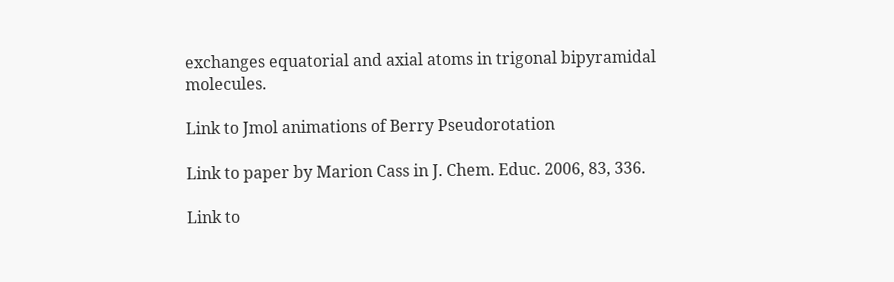exchanges equatorial and axial atoms in trigonal bipyramidal molecules.

Link to Jmol animations of Berry Pseudorotation

Link to paper by Marion Cass in J. Chem. Educ. 2006, 83, 336.

Link to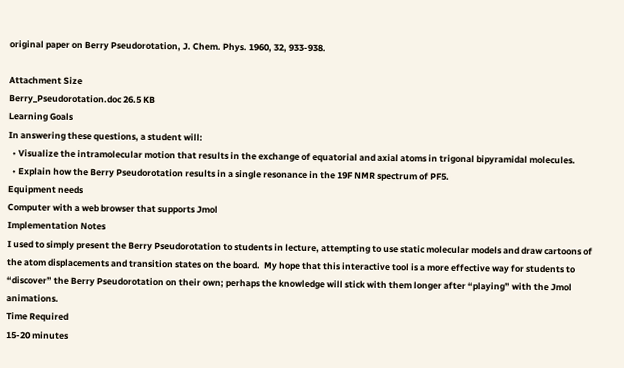original paper on Berry Pseudorotation, J. Chem. Phys. 1960, 32, 933-938.

Attachment Size
Berry_Pseudorotation.doc 26.5 KB
Learning Goals
In answering these questions, a student will:
  • Visualize the intramolecular motion that results in the exchange of equatorial and axial atoms in trigonal bipyramidal molecules.
  • Explain how the Berry Pseudorotation results in a single resonance in the 19F NMR spectrum of PF5.
Equipment needs
Computer with a web browser that supports Jmol
Implementation Notes
I used to simply present the Berry Pseudorotation to students in lecture, attempting to use static molecular models and draw cartoons of the atom displacements and transition states on the board.  My hope that this interactive tool is a more effective way for students to “discover” the Berry Pseudorotation on their own; perhaps the knowledge will stick with them longer after “playing” with the Jmol animations.
Time Required
15-20 minutes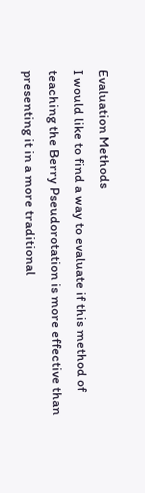Evaluation Methods
I would like to find a way to evaluate if this method of teaching the Berry Pseudorotation is more effective than presenting it in a more traditional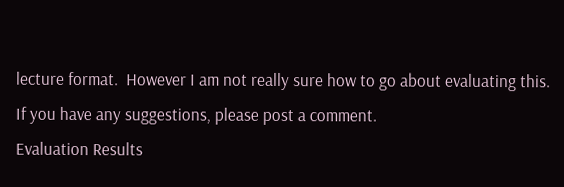lecture format.  However I am not really sure how to go about evaluating this.  If you have any suggestions, please post a comment.
Evaluation Results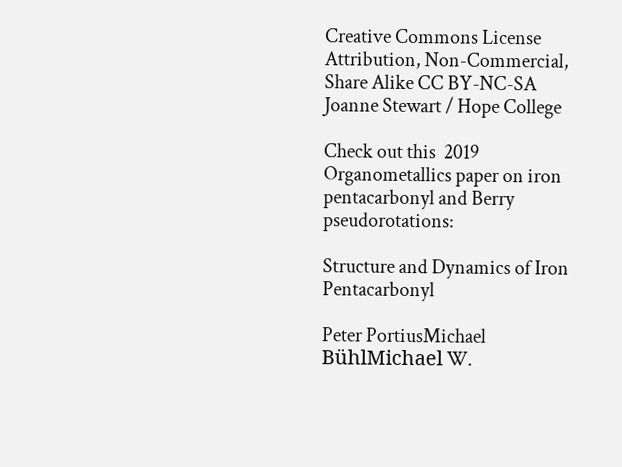Creative Commons License
Attribution, Non-Commercial, Share Alike CC BY-NC-SA
Joanne Stewart / Hope College

Check out this  2019 Organometallics paper on iron pentacarbonyl and Berry pseudorotations:

Structure and Dynamics of Iron Pentacarbonyl

Peter PortiusMichael BühlMichael W.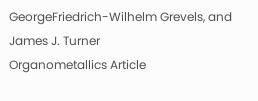GeorgeFriedrich-Wilhelm Grevels, and James J. Turner
Organometallics Article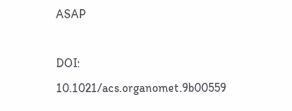ASAP

DOI: 10.1021/acs.organomet.9b00559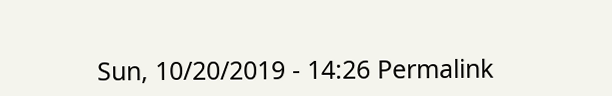Sun, 10/20/2019 - 14:26 Permalink